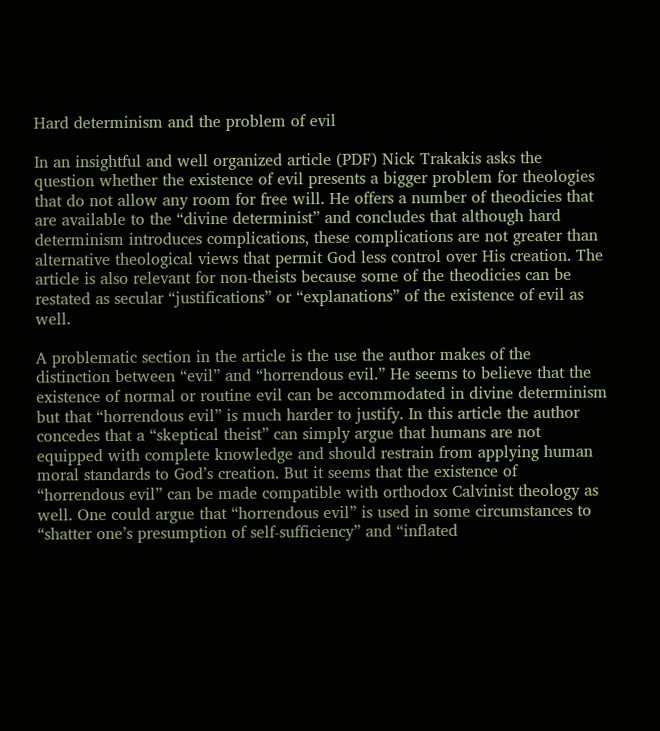Hard determinism and the problem of evil

In an insightful and well organized article (PDF) Nick Trakakis asks the question whether the existence of evil presents a bigger problem for theologies that do not allow any room for free will. He offers a number of theodicies that are available to the “divine determinist” and concludes that although hard determinism introduces complications, these complications are not greater than alternative theological views that permit God less control over His creation. The article is also relevant for non-theists because some of the theodicies can be restated as secular “justifications” or “explanations” of the existence of evil as well.

A problematic section in the article is the use the author makes of the distinction between “evil” and “horrendous evil.” He seems to believe that the existence of normal or routine evil can be accommodated in divine determinism but that “horrendous evil” is much harder to justify. In this article the author concedes that a “skeptical theist” can simply argue that humans are not equipped with complete knowledge and should restrain from applying human moral standards to God’s creation. But it seems that the existence of “horrendous evil” can be made compatible with orthodox Calvinist theology as well. One could argue that “horrendous evil” is used in some circumstances to “shatter one’s presumption of self-sufficiency” and “inflated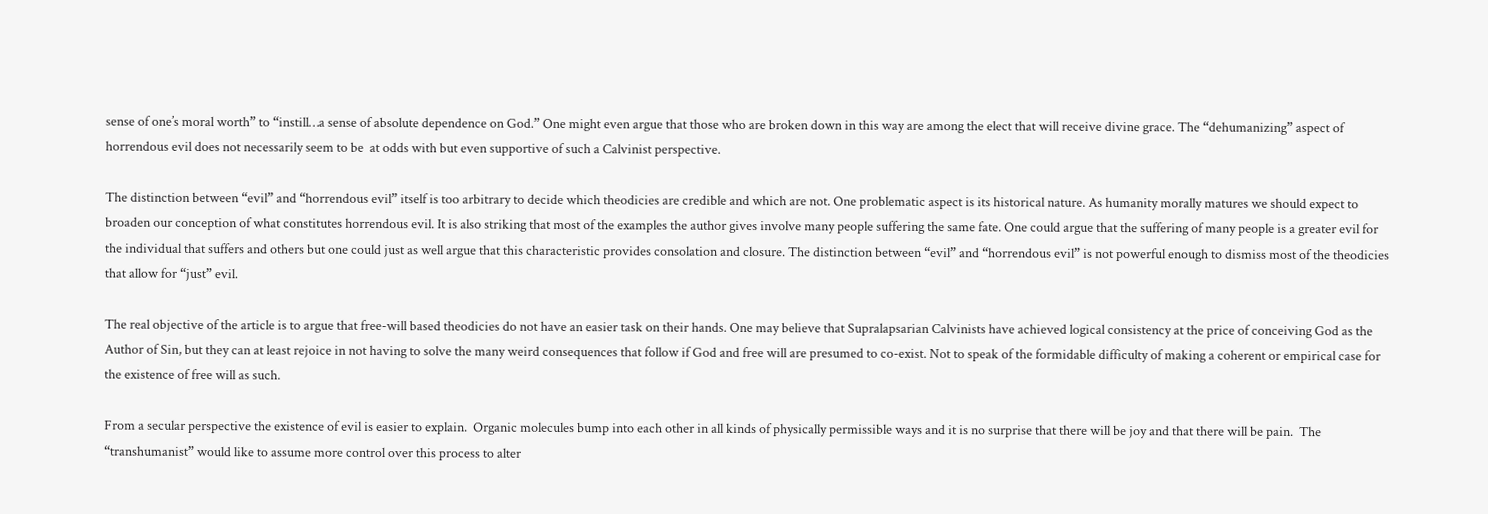sense of one’s moral worth” to “instill…a sense of absolute dependence on God.” One might even argue that those who are broken down in this way are among the elect that will receive divine grace. The “dehumanizing” aspect of horrendous evil does not necessarily seem to be  at odds with but even supportive of such a Calvinist perspective.

The distinction between “evil” and “horrendous evil” itself is too arbitrary to decide which theodicies are credible and which are not. One problematic aspect is its historical nature. As humanity morally matures we should expect to broaden our conception of what constitutes horrendous evil. It is also striking that most of the examples the author gives involve many people suffering the same fate. One could argue that the suffering of many people is a greater evil for the individual that suffers and others but one could just as well argue that this characteristic provides consolation and closure. The distinction between “evil” and “horrendous evil” is not powerful enough to dismiss most of the theodicies that allow for “just” evil.

The real objective of the article is to argue that free-will based theodicies do not have an easier task on their hands. One may believe that Supralapsarian Calvinists have achieved logical consistency at the price of conceiving God as the Author of Sin, but they can at least rejoice in not having to solve the many weird consequences that follow if God and free will are presumed to co-exist. Not to speak of the formidable difficulty of making a coherent or empirical case for the existence of free will as such.

From a secular perspective the existence of evil is easier to explain.  Organic molecules bump into each other in all kinds of physically permissible ways and it is no surprise that there will be joy and that there will be pain.  The “transhumanist” would like to assume more control over this process to alter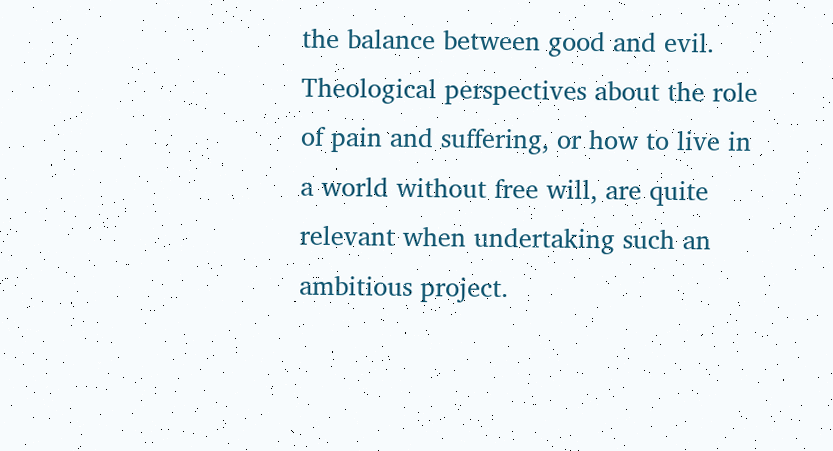the balance between good and evil. Theological perspectives about the role of pain and suffering, or how to live in a world without free will, are quite relevant when undertaking such an ambitious project.